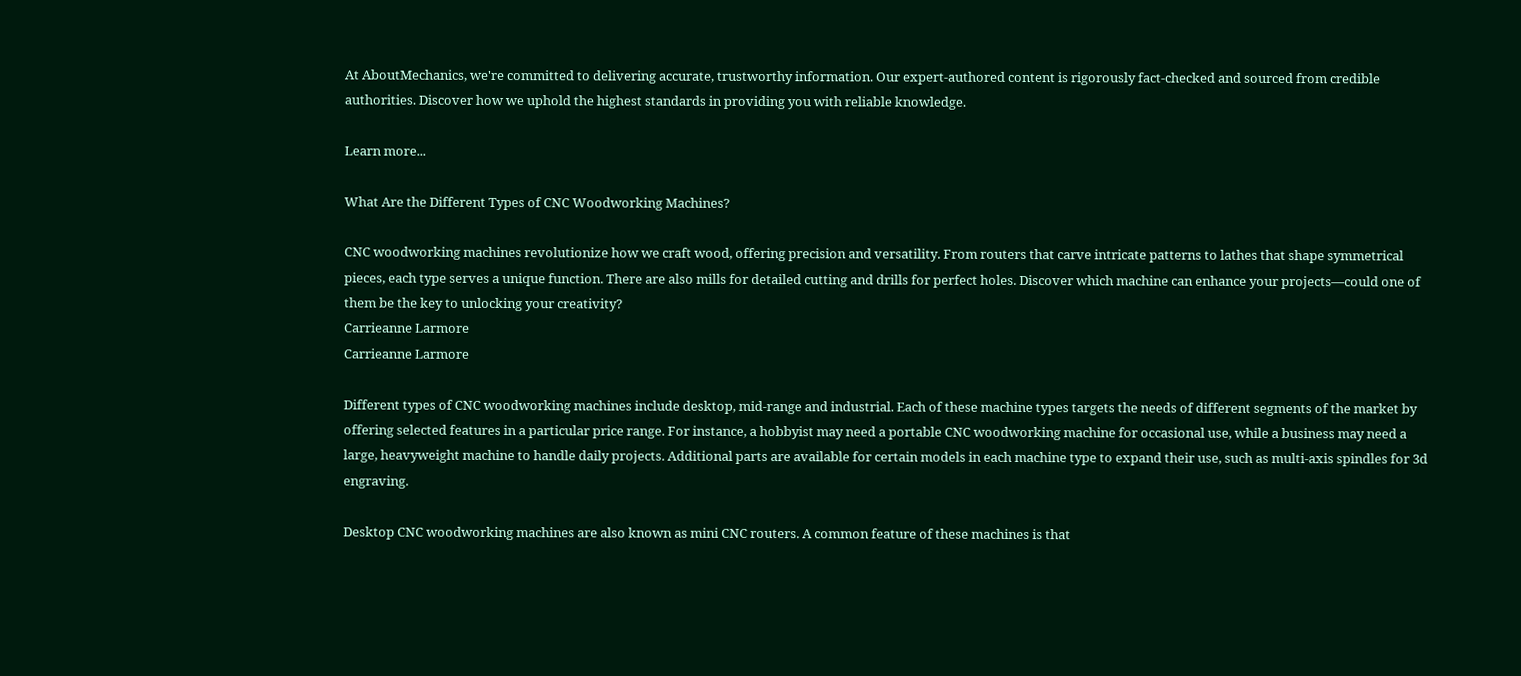At AboutMechanics, we're committed to delivering accurate, trustworthy information. Our expert-authored content is rigorously fact-checked and sourced from credible authorities. Discover how we uphold the highest standards in providing you with reliable knowledge.

Learn more...

What Are the Different Types of CNC Woodworking Machines?

CNC woodworking machines revolutionize how we craft wood, offering precision and versatility. From routers that carve intricate patterns to lathes that shape symmetrical pieces, each type serves a unique function. There are also mills for detailed cutting and drills for perfect holes. Discover which machine can enhance your projects—could one of them be the key to unlocking your creativity?
Carrieanne Larmore
Carrieanne Larmore

Different types of CNC woodworking machines include desktop, mid-range and industrial. Each of these machine types targets the needs of different segments of the market by offering selected features in a particular price range. For instance, a hobbyist may need a portable CNC woodworking machine for occasional use, while a business may need a large, heavyweight machine to handle daily projects. Additional parts are available for certain models in each machine type to expand their use, such as multi-axis spindles for 3d engraving.

Desktop CNC woodworking machines are also known as mini CNC routers. A common feature of these machines is that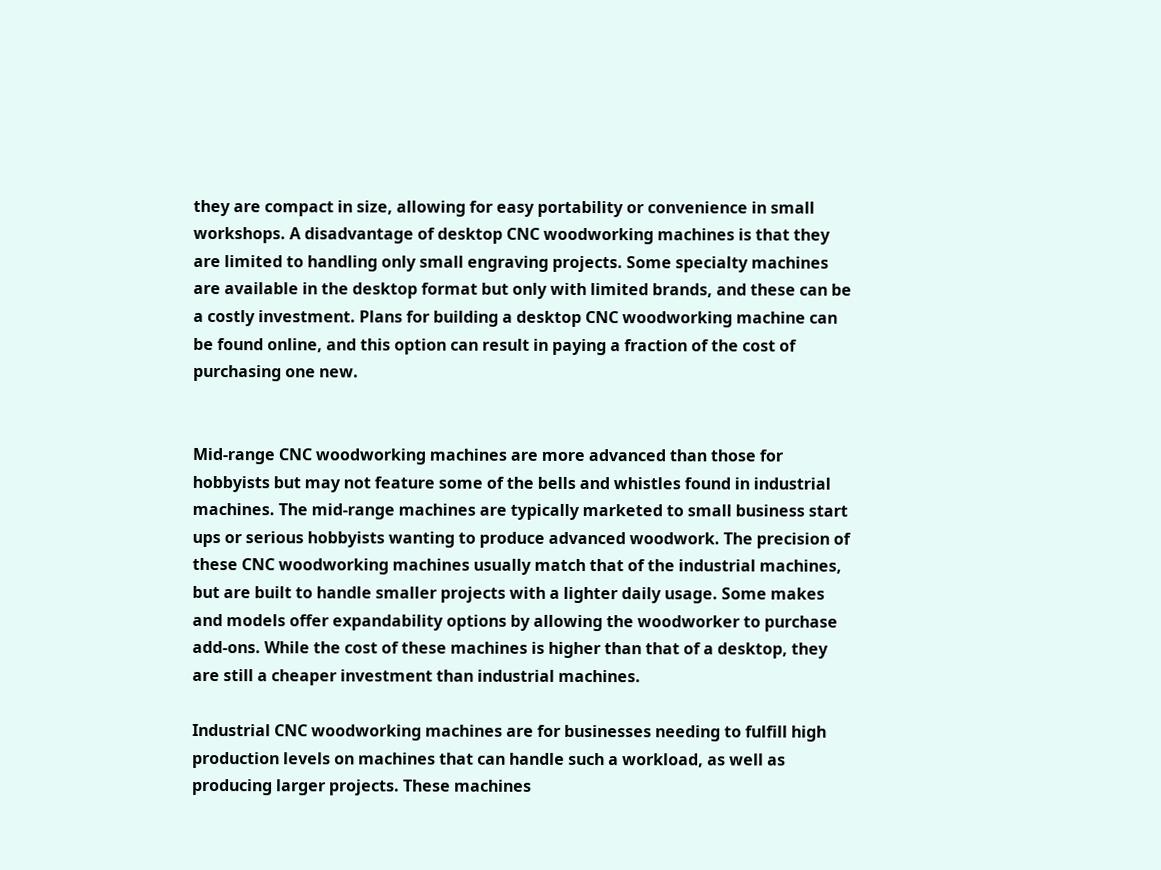they are compact in size, allowing for easy portability or convenience in small workshops. A disadvantage of desktop CNC woodworking machines is that they are limited to handling only small engraving projects. Some specialty machines are available in the desktop format but only with limited brands, and these can be a costly investment. Plans for building a desktop CNC woodworking machine can be found online, and this option can result in paying a fraction of the cost of purchasing one new.


Mid-range CNC woodworking machines are more advanced than those for hobbyists but may not feature some of the bells and whistles found in industrial machines. The mid-range machines are typically marketed to small business start ups or serious hobbyists wanting to produce advanced woodwork. The precision of these CNC woodworking machines usually match that of the industrial machines, but are built to handle smaller projects with a lighter daily usage. Some makes and models offer expandability options by allowing the woodworker to purchase add-ons. While the cost of these machines is higher than that of a desktop, they are still a cheaper investment than industrial machines.

Industrial CNC woodworking machines are for businesses needing to fulfill high production levels on machines that can handle such a workload, as well as producing larger projects. These machines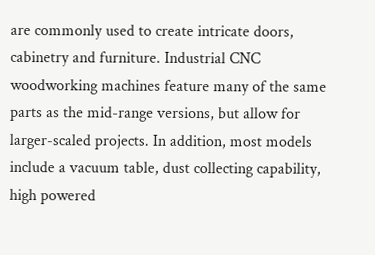are commonly used to create intricate doors, cabinetry and furniture. Industrial CNC woodworking machines feature many of the same parts as the mid-range versions, but allow for larger-scaled projects. In addition, most models include a vacuum table, dust collecting capability, high powered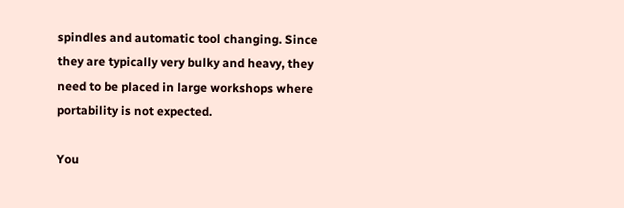spindles and automatic tool changing. Since they are typically very bulky and heavy, they need to be placed in large workshops where portability is not expected.

You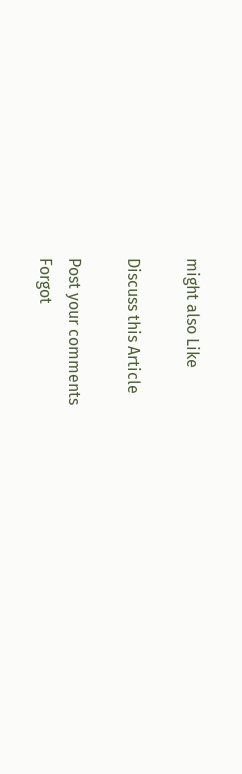might also Like

Discuss this Article

Post your comments
Forgot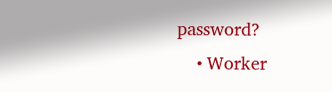password?
    • Worker